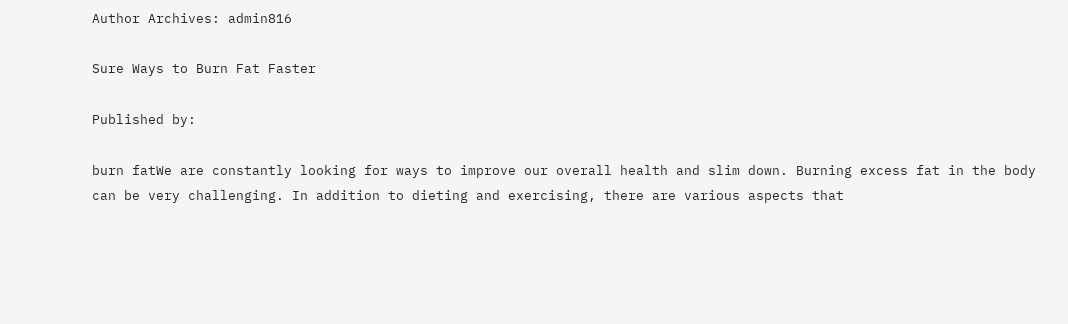Author Archives: admin816

Sure Ways to Burn Fat Faster

Published by:

burn fatWe are constantly looking for ways to improve our overall health and slim down. Burning excess fat in the body can be very challenging. In addition to dieting and exercising, there are various aspects that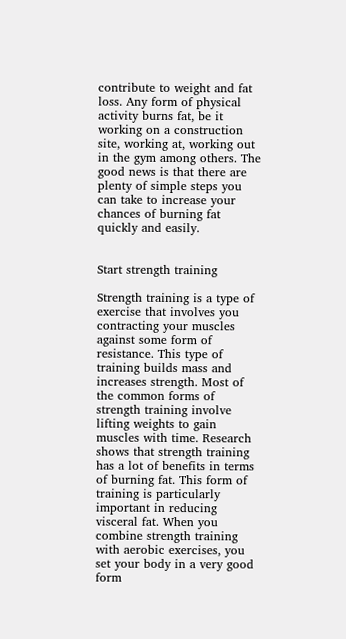contribute to weight and fat loss. Any form of physical activity burns fat, be it working on a construction site, working at, working out in the gym among others. The good news is that there are plenty of simple steps you can take to increase your chances of burning fat quickly and easily.


Start strength training

Strength training is a type of exercise that involves you contracting your muscles against some form of resistance. This type of training builds mass and increases strength. Most of the common forms of strength training involve lifting weights to gain muscles with time. Research shows that strength training has a lot of benefits in terms of burning fat. This form of training is particularly important in reducing visceral fat. When you combine strength training with aerobic exercises, you set your body in a very good form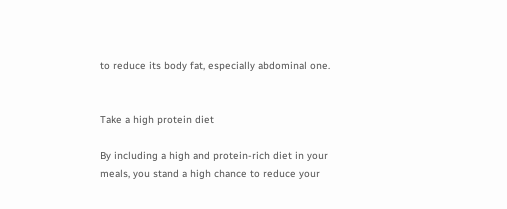to reduce its body fat, especially abdominal one.


Take a high protein diet

By including a high and protein-rich diet in your meals, you stand a high chance to reduce your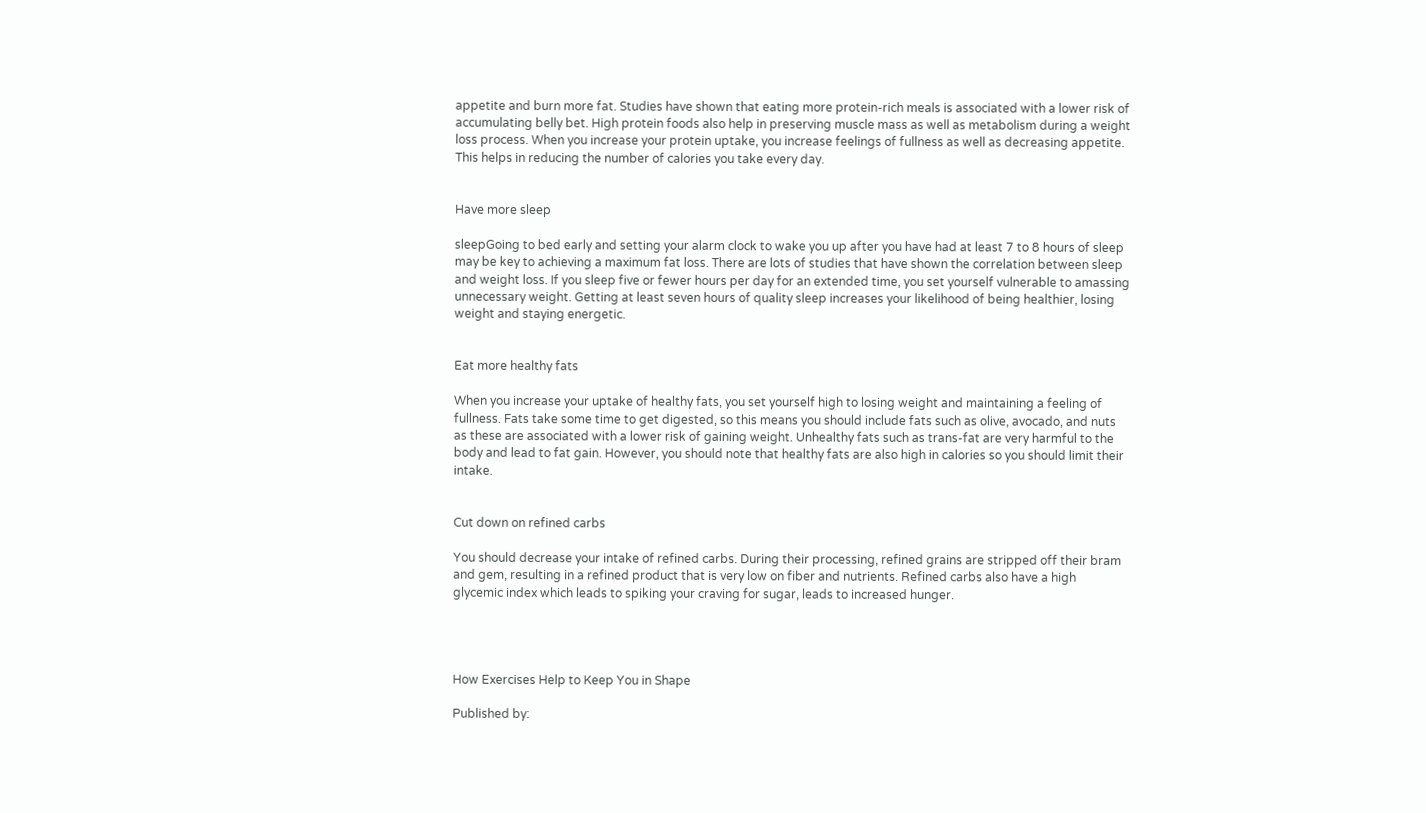appetite and burn more fat. Studies have shown that eating more protein-rich meals is associated with a lower risk of accumulating belly bet. High protein foods also help in preserving muscle mass as well as metabolism during a weight loss process. When you increase your protein uptake, you increase feelings of fullness as well as decreasing appetite. This helps in reducing the number of calories you take every day.


Have more sleep

sleepGoing to bed early and setting your alarm clock to wake you up after you have had at least 7 to 8 hours of sleep may be key to achieving a maximum fat loss. There are lots of studies that have shown the correlation between sleep and weight loss. If you sleep five or fewer hours per day for an extended time, you set yourself vulnerable to amassing unnecessary weight. Getting at least seven hours of quality sleep increases your likelihood of being healthier, losing weight and staying energetic.


Eat more healthy fats

When you increase your uptake of healthy fats, you set yourself high to losing weight and maintaining a feeling of fullness. Fats take some time to get digested, so this means you should include fats such as olive, avocado, and nuts as these are associated with a lower risk of gaining weight. Unhealthy fats such as trans-fat are very harmful to the body and lead to fat gain. However, you should note that healthy fats are also high in calories so you should limit their intake.


Cut down on refined carbs

You should decrease your intake of refined carbs. During their processing, refined grains are stripped off their bram and gem, resulting in a refined product that is very low on fiber and nutrients. Refined carbs also have a high glycemic index which leads to spiking your craving for sugar, leads to increased hunger.




How Exercises Help to Keep You in Shape

Published by: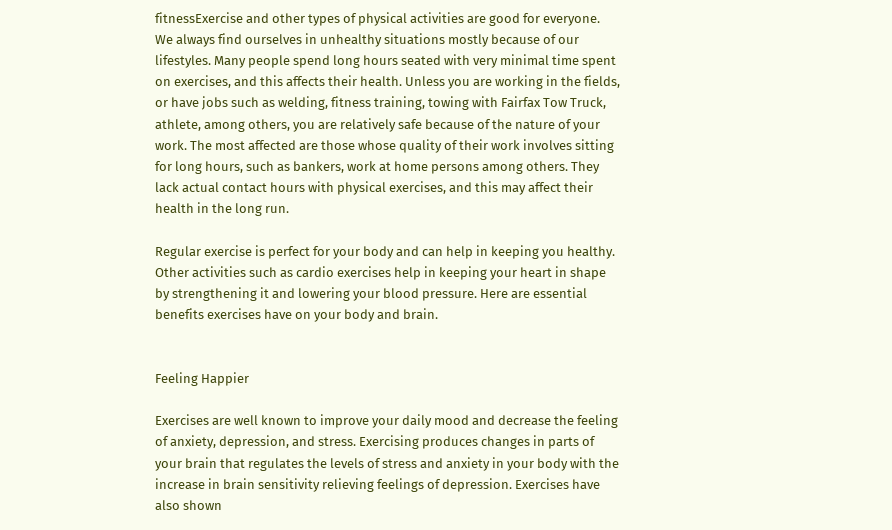fitnessExercise and other types of physical activities are good for everyone. We always find ourselves in unhealthy situations mostly because of our lifestyles. Many people spend long hours seated with very minimal time spent on exercises, and this affects their health. Unless you are working in the fields, or have jobs such as welding, fitness training, towing with Fairfax Tow Truck, athlete, among others, you are relatively safe because of the nature of your work. The most affected are those whose quality of their work involves sitting for long hours, such as bankers, work at home persons among others. They lack actual contact hours with physical exercises, and this may affect their health in the long run.

Regular exercise is perfect for your body and can help in keeping you healthy. Other activities such as cardio exercises help in keeping your heart in shape by strengthening it and lowering your blood pressure. Here are essential benefits exercises have on your body and brain.


Feeling Happier

Exercises are well known to improve your daily mood and decrease the feeling of anxiety, depression, and stress. Exercising produces changes in parts of your brain that regulates the levels of stress and anxiety in your body with the increase in brain sensitivity relieving feelings of depression. Exercises have also shown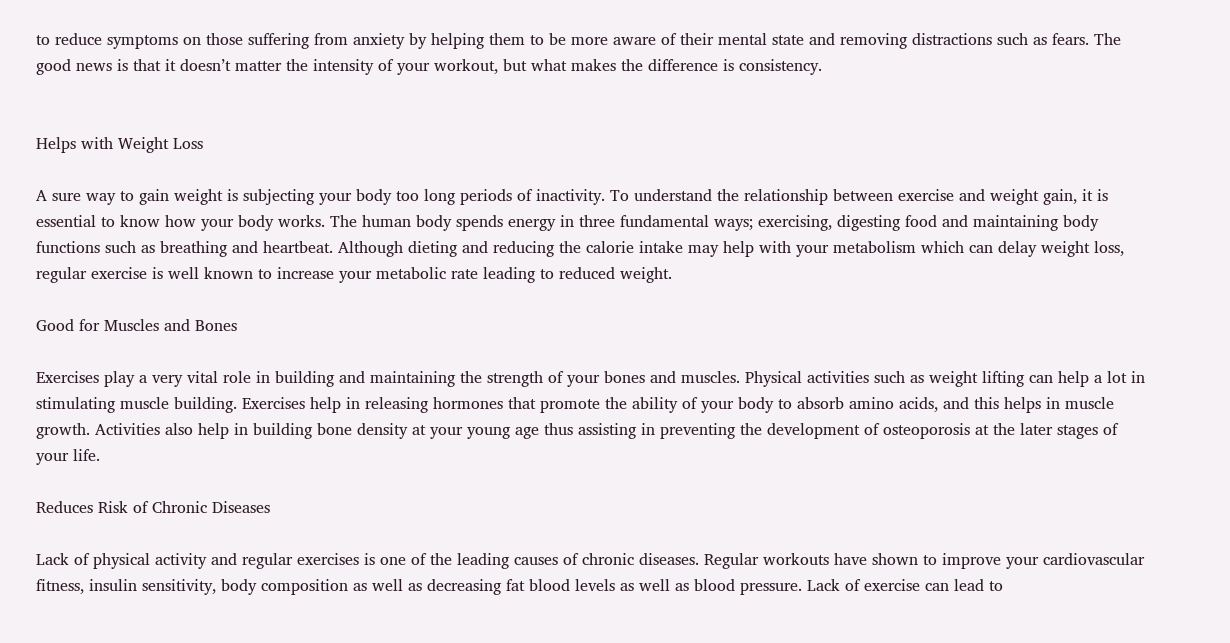to reduce symptoms on those suffering from anxiety by helping them to be more aware of their mental state and removing distractions such as fears. The good news is that it doesn’t matter the intensity of your workout, but what makes the difference is consistency.


Helps with Weight Loss

A sure way to gain weight is subjecting your body too long periods of inactivity. To understand the relationship between exercise and weight gain, it is essential to know how your body works. The human body spends energy in three fundamental ways; exercising, digesting food and maintaining body functions such as breathing and heartbeat. Although dieting and reducing the calorie intake may help with your metabolism which can delay weight loss, regular exercise is well known to increase your metabolic rate leading to reduced weight.

Good for Muscles and Bones

Exercises play a very vital role in building and maintaining the strength of your bones and muscles. Physical activities such as weight lifting can help a lot in stimulating muscle building. Exercises help in releasing hormones that promote the ability of your body to absorb amino acids, and this helps in muscle growth. Activities also help in building bone density at your young age thus assisting in preventing the development of osteoporosis at the later stages of your life.

Reduces Risk of Chronic Diseases

Lack of physical activity and regular exercises is one of the leading causes of chronic diseases. Regular workouts have shown to improve your cardiovascular fitness, insulin sensitivity, body composition as well as decreasing fat blood levels as well as blood pressure. Lack of exercise can lead to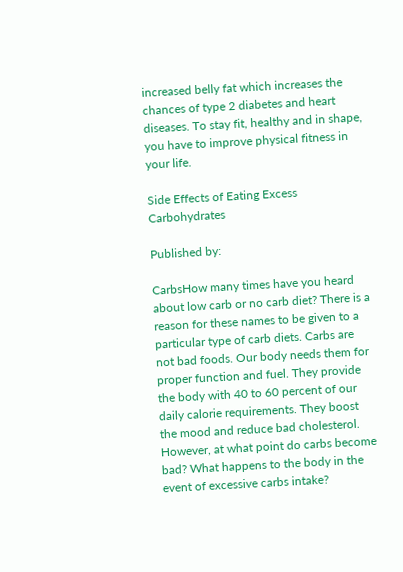increased belly fat which increases the chances of type 2 diabetes and heart diseases. To stay fit, healthy and in shape, you have to improve physical fitness in your life.

Side Effects of Eating Excess Carbohydrates

Published by:

CarbsHow many times have you heard about low carb or no carb diet? There is a reason for these names to be given to a particular type of carb diets. Carbs are not bad foods. Our body needs them for proper function and fuel. They provide the body with 40 to 60 percent of our daily calorie requirements. They boost the mood and reduce bad cholesterol.  However, at what point do carbs become bad? What happens to the body in the event of excessive carbs intake?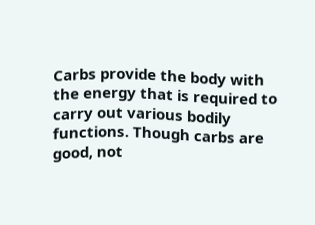Carbs provide the body with the energy that is required to carry out various bodily functions. Though carbs are good, not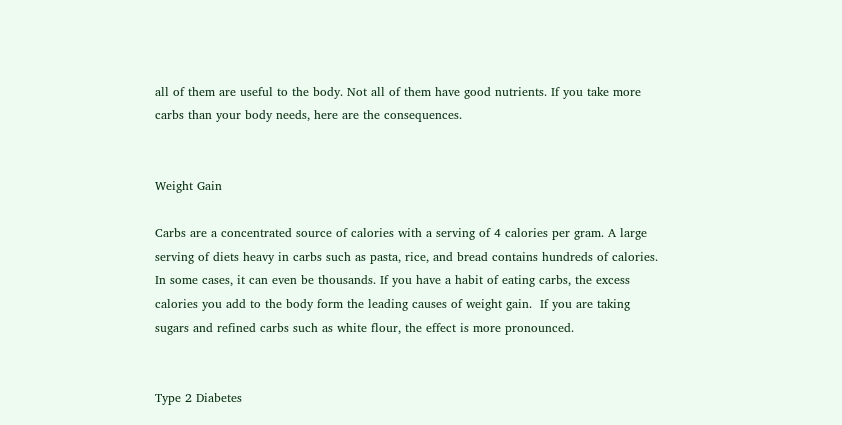all of them are useful to the body. Not all of them have good nutrients. If you take more carbs than your body needs, here are the consequences.


Weight Gain

Carbs are a concentrated source of calories with a serving of 4 calories per gram. A large serving of diets heavy in carbs such as pasta, rice, and bread contains hundreds of calories. In some cases, it can even be thousands. If you have a habit of eating carbs, the excess calories you add to the body form the leading causes of weight gain.  If you are taking sugars and refined carbs such as white flour, the effect is more pronounced.


Type 2 Diabetes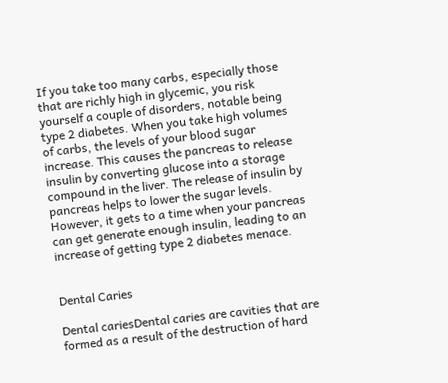If you take too many carbs, especially those that are richly high in glycemic, you risk yourself a couple of disorders, notable being type 2 diabetes. When you take high volumes of carbs, the levels of your blood sugar increase. This causes the pancreas to release insulin by converting glucose into a storage compound in the liver. The release of insulin by pancreas helps to lower the sugar levels. However, it gets to a time when your pancreas can get generate enough insulin, leading to an increase of getting type 2 diabetes menace.


Dental Caries

Dental cariesDental caries are cavities that are formed as a result of the destruction of hard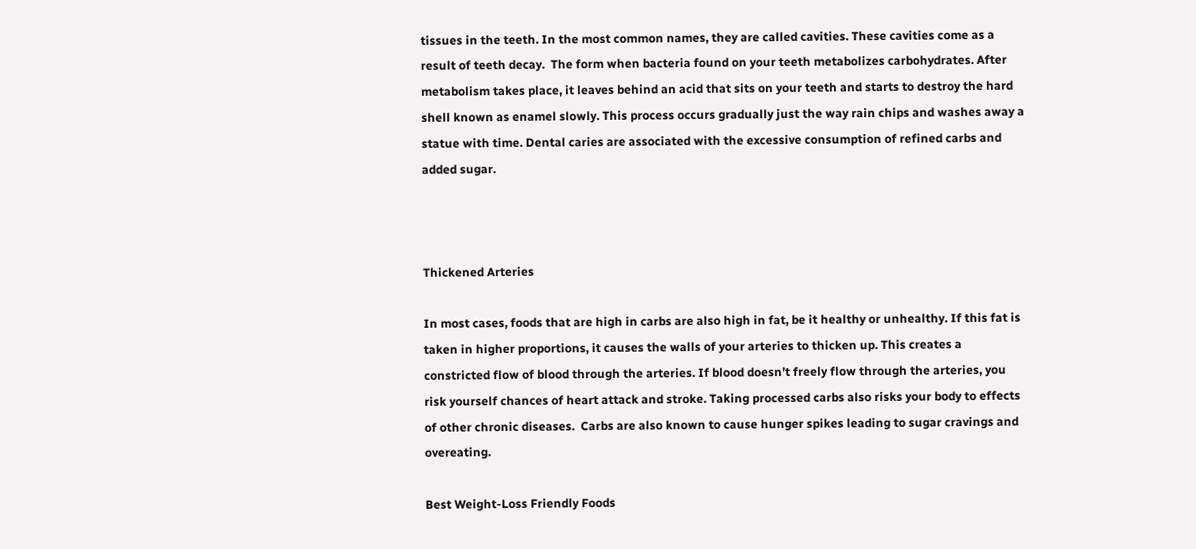tissues in the teeth. In the most common names, they are called cavities. These cavities come as a result of teeth decay.  The form when bacteria found on your teeth metabolizes carbohydrates. After metabolism takes place, it leaves behind an acid that sits on your teeth and starts to destroy the hard shell known as enamel slowly. This process occurs gradually just the way rain chips and washes away a statue with time. Dental caries are associated with the excessive consumption of refined carbs and added sugar.



Thickened Arteries

In most cases, foods that are high in carbs are also high in fat, be it healthy or unhealthy. If this fat is taken in higher proportions, it causes the walls of your arteries to thicken up. This creates a constricted flow of blood through the arteries. If blood doesn’t freely flow through the arteries, you risk yourself chances of heart attack and stroke. Taking processed carbs also risks your body to effects of other chronic diseases.  Carbs are also known to cause hunger spikes leading to sugar cravings and overeating.

Best Weight-Loss Friendly Foods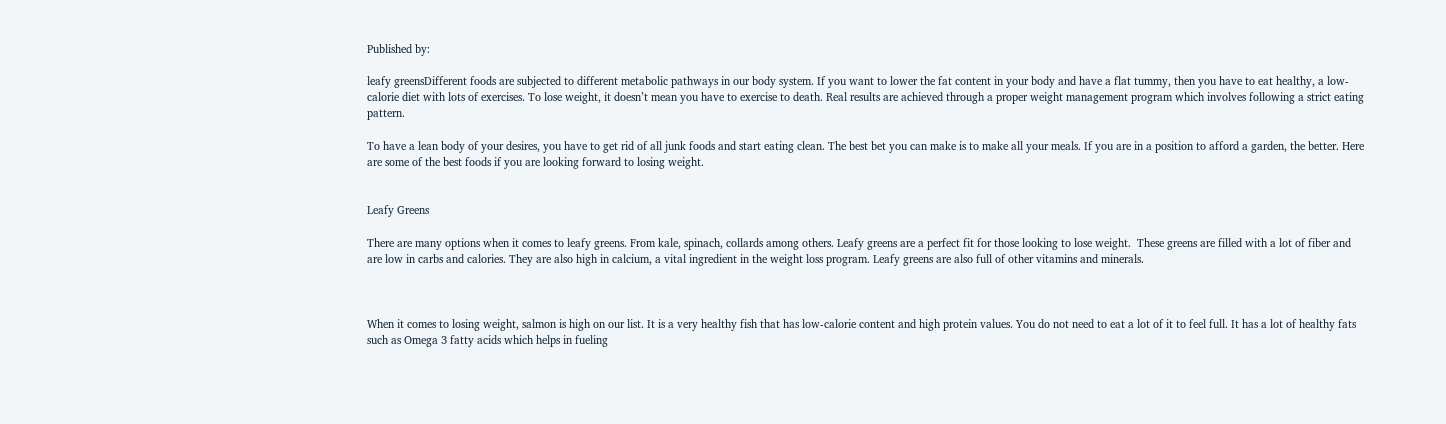Published by:

leafy greensDifferent foods are subjected to different metabolic pathways in our body system. If you want to lower the fat content in your body and have a flat tummy, then you have to eat healthy, a low-calorie diet with lots of exercises. To lose weight, it doesn’t mean you have to exercise to death. Real results are achieved through a proper weight management program which involves following a strict eating pattern.

To have a lean body of your desires, you have to get rid of all junk foods and start eating clean. The best bet you can make is to make all your meals. If you are in a position to afford a garden, the better. Here are some of the best foods if you are looking forward to losing weight.


Leafy Greens

There are many options when it comes to leafy greens. From kale, spinach, collards among others. Leafy greens are a perfect fit for those looking to lose weight.  These greens are filled with a lot of fiber and are low in carbs and calories. They are also high in calcium, a vital ingredient in the weight loss program. Leafy greens are also full of other vitamins and minerals.



When it comes to losing weight, salmon is high on our list. It is a very healthy fish that has low-calorie content and high protein values. You do not need to eat a lot of it to feel full. It has a lot of healthy fats such as Omega 3 fatty acids which helps in fueling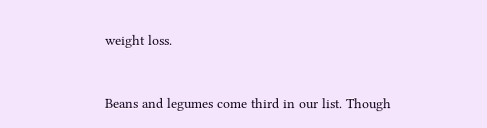weight loss.


Beans and legumes come third in our list. Though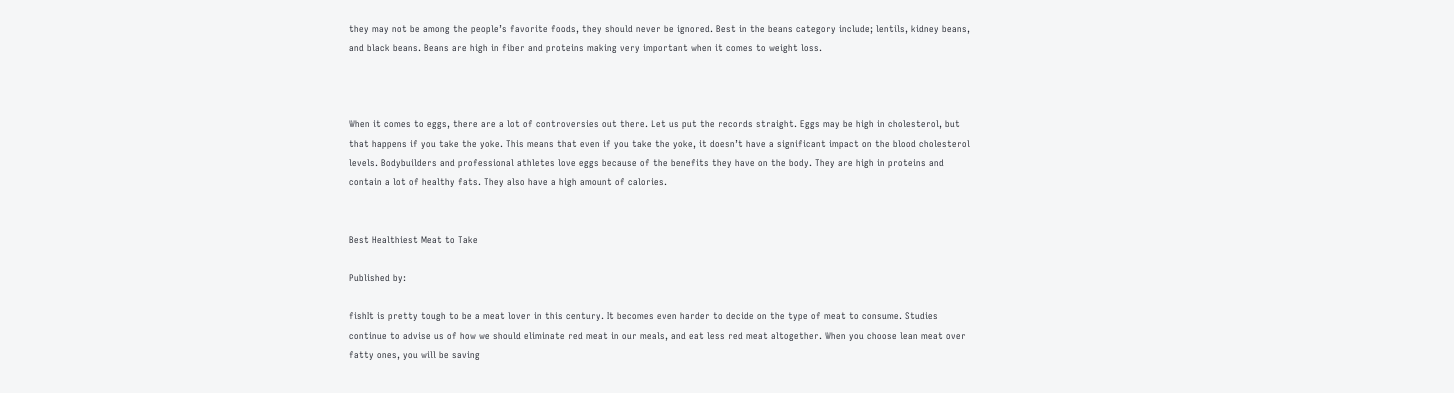they may not be among the people’s favorite foods, they should never be ignored. Best in the beans category include; lentils, kidney beans, and black beans. Beans are high in fiber and proteins making very important when it comes to weight loss.



When it comes to eggs, there are a lot of controversies out there. Let us put the records straight. Eggs may be high in cholesterol, but that happens if you take the yoke. This means that even if you take the yoke, it doesn’t have a significant impact on the blood cholesterol levels. Bodybuilders and professional athletes love eggs because of the benefits they have on the body. They are high in proteins and contain a lot of healthy fats. They also have a high amount of calories.


Best Healthiest Meat to Take

Published by:

fishIt is pretty tough to be a meat lover in this century. It becomes even harder to decide on the type of meat to consume. Studies continue to advise us of how we should eliminate red meat in our meals, and eat less red meat altogether. When you choose lean meat over fatty ones, you will be saving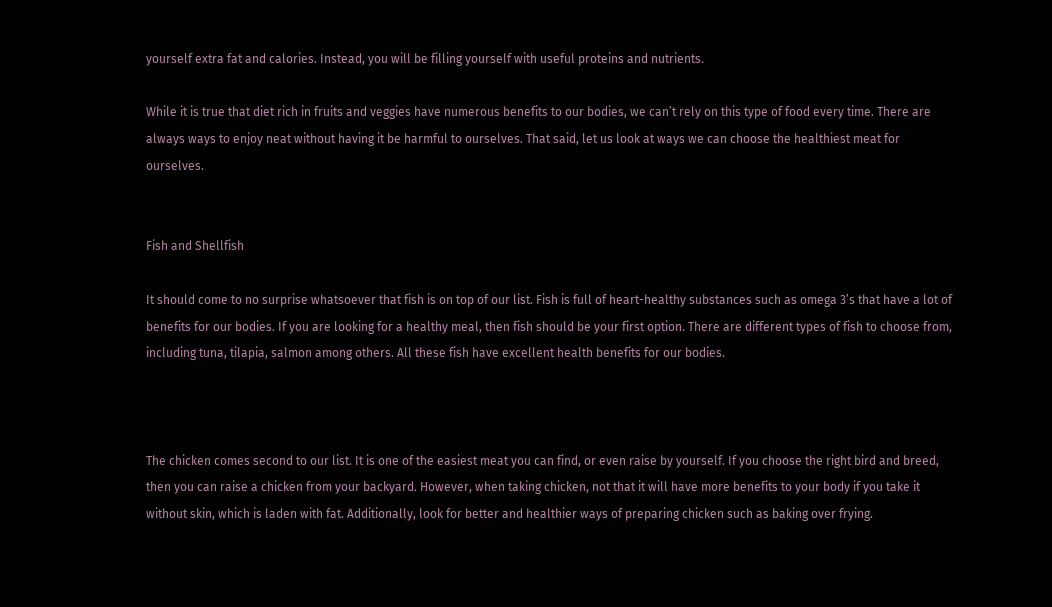yourself extra fat and calories. Instead, you will be filling yourself with useful proteins and nutrients.

While it is true that diet rich in fruits and veggies have numerous benefits to our bodies, we can’t rely on this type of food every time. There are always ways to enjoy neat without having it be harmful to ourselves. That said, let us look at ways we can choose the healthiest meat for ourselves.


Fish and Shellfish

It should come to no surprise whatsoever that fish is on top of our list. Fish is full of heart-healthy substances such as omega 3’s that have a lot of benefits for our bodies. If you are looking for a healthy meal, then fish should be your first option. There are different types of fish to choose from, including tuna, tilapia, salmon among others. All these fish have excellent health benefits for our bodies.



The chicken comes second to our list. It is one of the easiest meat you can find, or even raise by yourself. If you choose the right bird and breed, then you can raise a chicken from your backyard. However, when taking chicken, not that it will have more benefits to your body if you take it without skin, which is laden with fat. Additionally, look for better and healthier ways of preparing chicken such as baking over frying.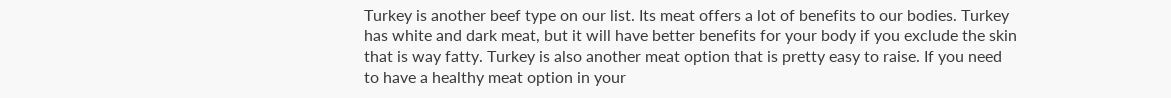Turkey is another beef type on our list. Its meat offers a lot of benefits to our bodies. Turkey has white and dark meat, but it will have better benefits for your body if you exclude the skin that is way fatty. Turkey is also another meat option that is pretty easy to raise. If you need to have a healthy meat option in your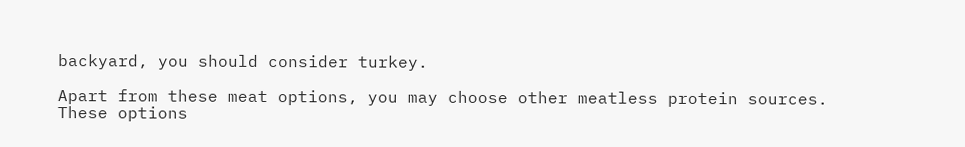backyard, you should consider turkey.

Apart from these meat options, you may choose other meatless protein sources. These options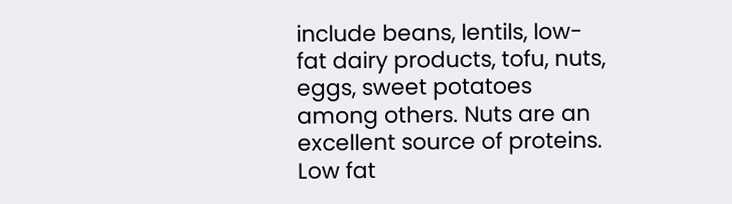include beans, lentils, low-fat dairy products, tofu, nuts, eggs, sweet potatoes among others. Nuts are an excellent source of proteins. Low fat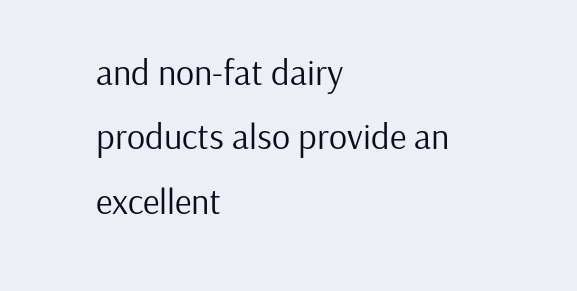and non-fat dairy products also provide an excellent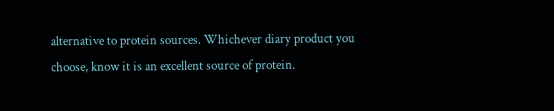alternative to protein sources. Whichever diary product you choose, know it is an excellent source of protein.